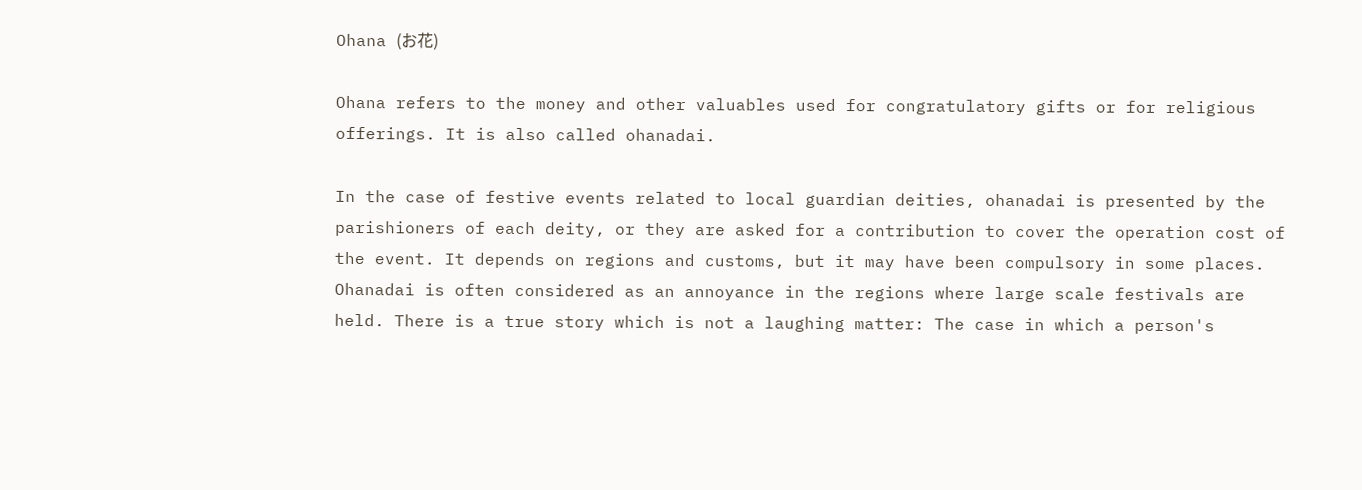Ohana (お花)

Ohana refers to the money and other valuables used for congratulatory gifts or for religious offerings. It is also called ohanadai.

In the case of festive events related to local guardian deities, ohanadai is presented by the parishioners of each deity, or they are asked for a contribution to cover the operation cost of the event. It depends on regions and customs, but it may have been compulsory in some places. Ohanadai is often considered as an annoyance in the regions where large scale festivals are held. There is a true story which is not a laughing matter: The case in which a person's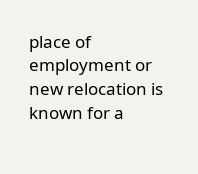place of employment or new relocation is known for a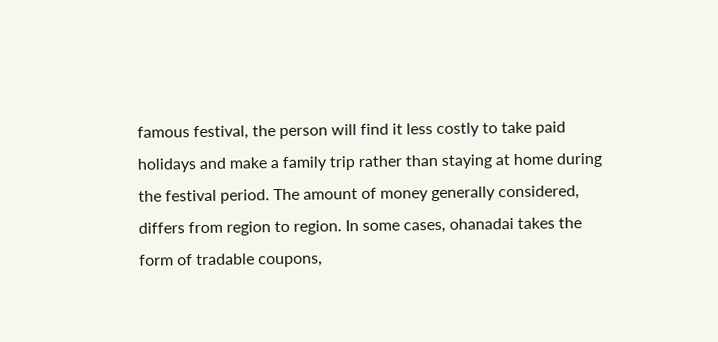famous festival, the person will find it less costly to take paid holidays and make a family trip rather than staying at home during the festival period. The amount of money generally considered, differs from region to region. In some cases, ohanadai takes the form of tradable coupons,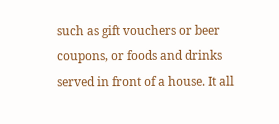such as gift vouchers or beer coupons, or foods and drinks served in front of a house. It all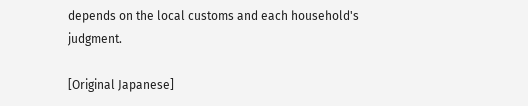depends on the local customs and each household's judgment.

[Original Japanese]